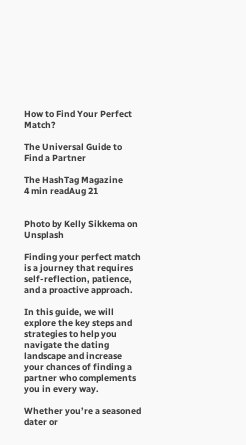How to Find Your Perfect Match?

The Universal Guide to Find a Partner

The HashTag Magazine
4 min readAug 21


Photo by Kelly Sikkema on Unsplash

Finding your perfect match is a journey that requires self-reflection, patience, and a proactive approach.

In this guide, we will explore the key steps and strategies to help you navigate the dating landscape and increase your chances of finding a partner who complements you in every way.

Whether you’re a seasoned dater or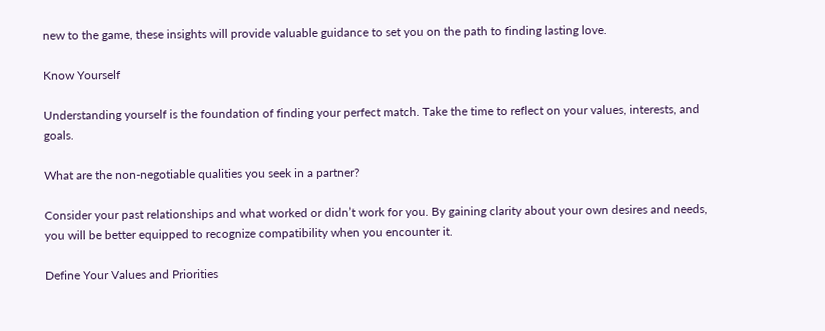new to the game, these insights will provide valuable guidance to set you on the path to finding lasting love.

Know Yourself

Understanding yourself is the foundation of finding your perfect match. Take the time to reflect on your values, interests, and goals.

What are the non-negotiable qualities you seek in a partner?

Consider your past relationships and what worked or didn’t work for you. By gaining clarity about your own desires and needs, you will be better equipped to recognize compatibility when you encounter it.

Define Your Values and Priorities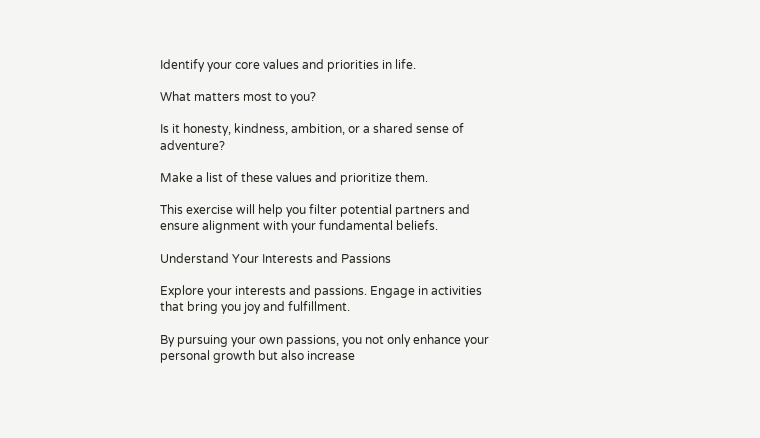Identify your core values and priorities in life.

What matters most to you?

Is it honesty, kindness, ambition, or a shared sense of adventure?

Make a list of these values and prioritize them.

This exercise will help you filter potential partners and ensure alignment with your fundamental beliefs.

Understand Your Interests and Passions

Explore your interests and passions. Engage in activities that bring you joy and fulfillment.

By pursuing your own passions, you not only enhance your personal growth but also increase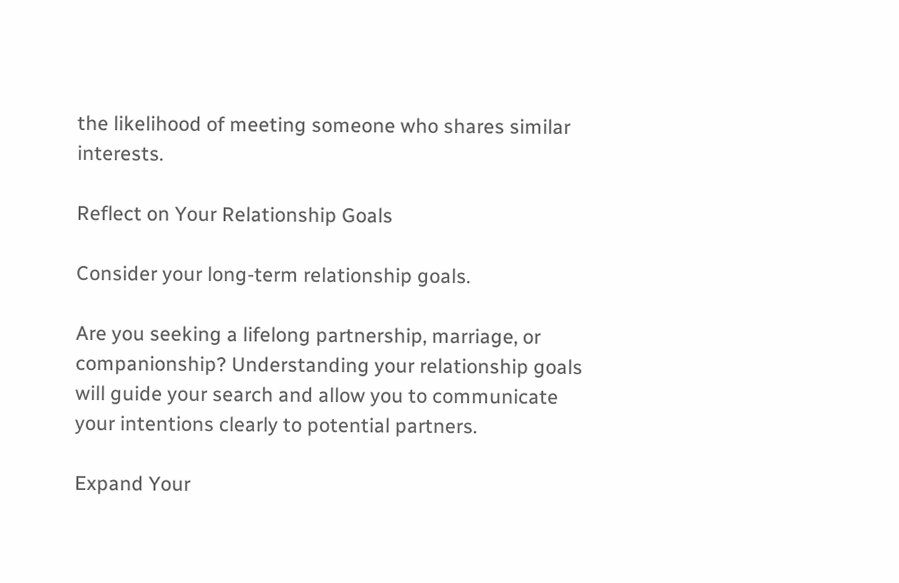the likelihood of meeting someone who shares similar interests.

Reflect on Your Relationship Goals

Consider your long-term relationship goals.

Are you seeking a lifelong partnership, marriage, or companionship? Understanding your relationship goals will guide your search and allow you to communicate your intentions clearly to potential partners.

Expand Your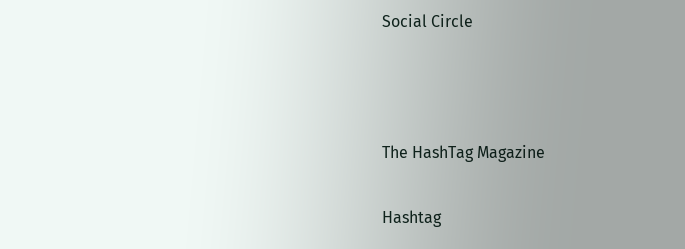Social Circle



The HashTag Magazine

Hashtag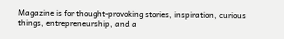Magazine is for thought-provoking stories, inspiration, curious things, entrepreneurship, and a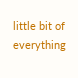little bit of everything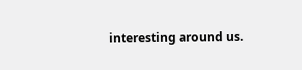interesting around us.